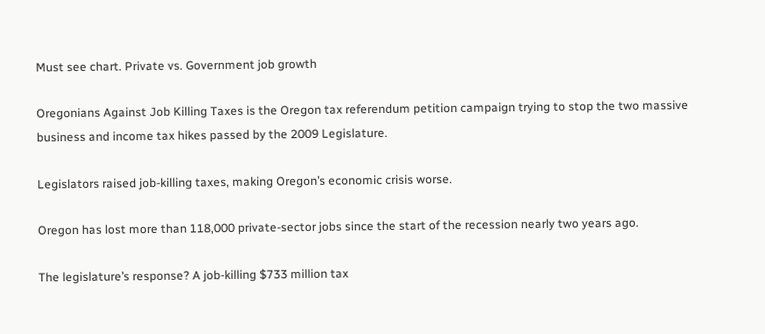Must see chart. Private vs. Government job growth

Oregonians Against Job Killing Taxes is the Oregon tax referendum petition campaign trying to stop the two massive business and income tax hikes passed by the 2009 Legislature.

Legislators raised job-killing taxes, making Oregon’s economic crisis worse.

Oregon has lost more than 118,000 private-sector jobs since the start of the recession nearly two years ago.

The legislature’s response? A job-killing $733 million tax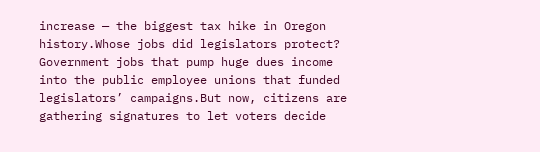increase — the biggest tax hike in Oregon history.Whose jobs did legislators protect? Government jobs that pump huge dues income into the public employee unions that funded legislators’ campaigns.But now, citizens are gathering signatures to let voters decide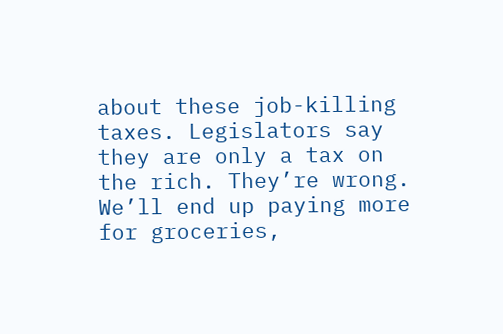about these job-killing taxes. Legislators say they are only a tax on the rich. They’re wrong. We’ll end up paying more for groceries,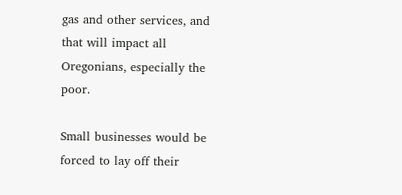gas and other services, and that will impact all Oregonians, especially the poor.

Small businesses would be forced to lay off their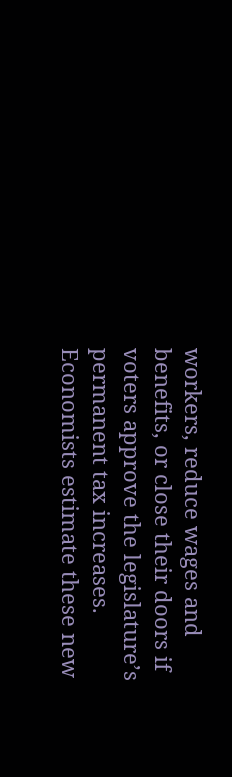workers, reduce wages and benefits, or close their doors if voters approve the legislature’s permanent tax increases. Economists estimate these new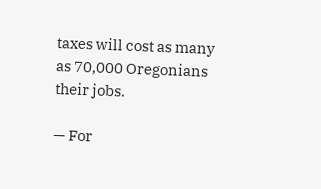taxes will cost as many as 70,000 Oregonians their jobs.

— For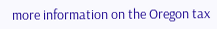more information on the Oregon tax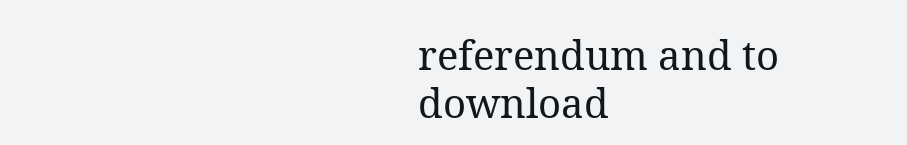referendum and to download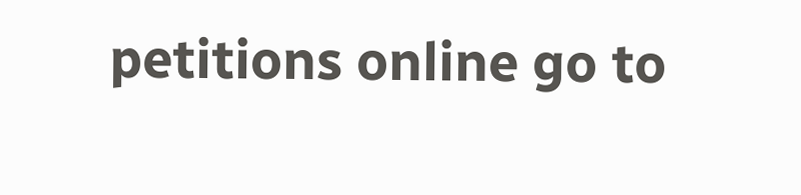petitions online go to